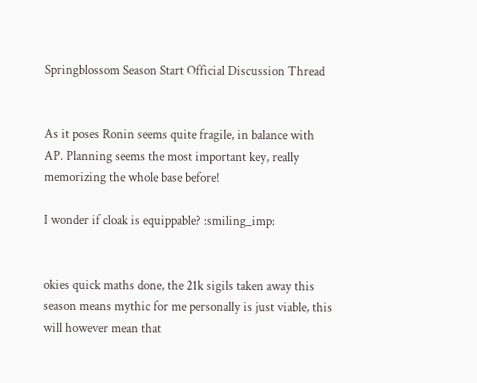Springblossom Season Start Official Discussion Thread


As it poses Ronin seems quite fragile, in balance with AP. Planning seems the most important key, really memorizing the whole base before!

I wonder if cloak is equippable? :smiling_imp:


okies quick maths done, the 21k sigils taken away this season means mythic for me personally is just viable, this will however mean that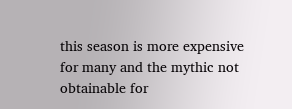this season is more expensive for many and the mythic not obtainable for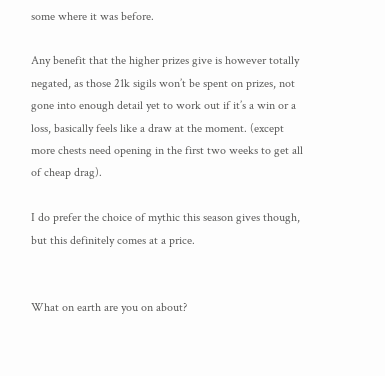some where it was before.

Any benefit that the higher prizes give is however totally negated, as those 21k sigils won’t be spent on prizes, not gone into enough detail yet to work out if it’s a win or a loss, basically feels like a draw at the moment. (except more chests need opening in the first two weeks to get all of cheap drag).

I do prefer the choice of mythic this season gives though, but this definitely comes at a price.


What on earth are you on about?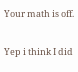Your math is off.


Yep i think I did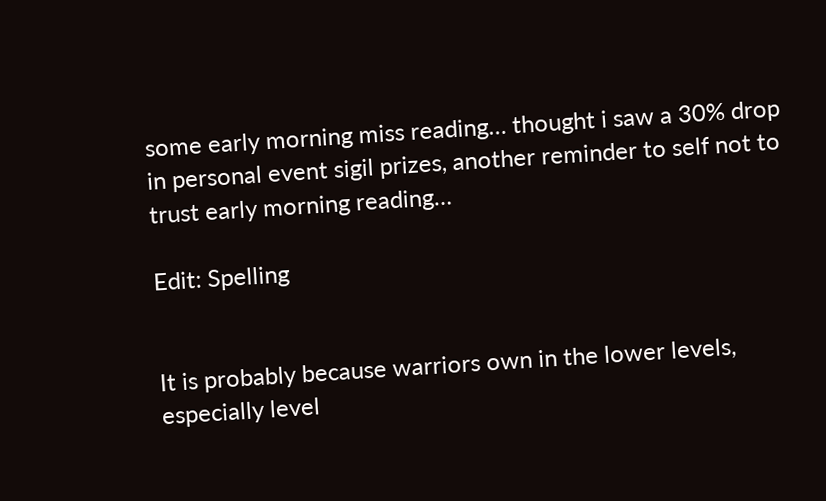some early morning miss reading… thought i saw a 30% drop in personal event sigil prizes, another reminder to self not to trust early morning reading…

Edit: Spelling


It is probably because warriors own in the lower levels, especially level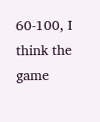60-100, I think the game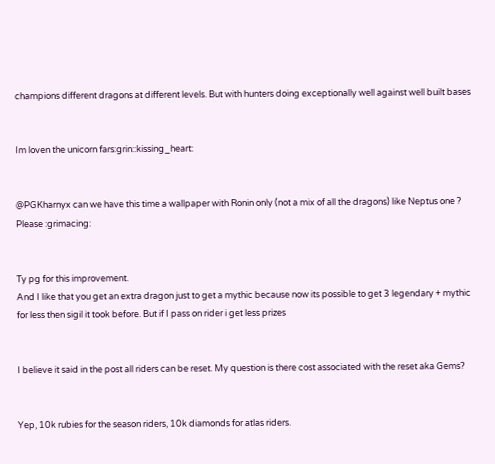champions different dragons at different levels. But with hunters doing exceptionally well against well built bases


Im loven the unicorn fars:grin::kissing_heart:


@PGKharnyx can we have this time a wallpaper with Ronin only (not a mix of all the dragons) like Neptus one ? Please :grimacing:


Ty pg for this improvement.
And I like that you get an extra dragon just to get a mythic because now its possible to get 3 legendary + mythic for less then sigil it took before. But if I pass on rider i get less prizes


I believe it said in the post all riders can be reset. My question is there cost associated with the reset aka Gems?


Yep, 10k rubies for the season riders, 10k diamonds for atlas riders.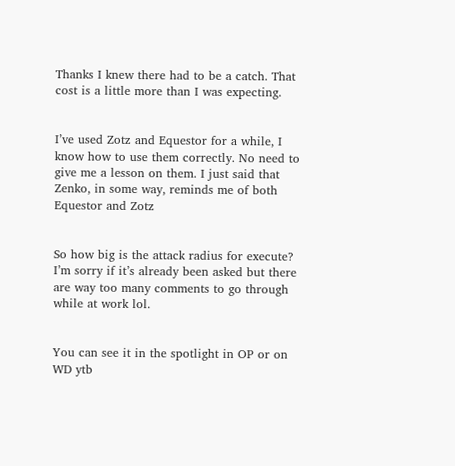Thanks I knew there had to be a catch. That cost is a little more than I was expecting.


I’ve used Zotz and Equestor for a while, I know how to use them correctly. No need to give me a lesson on them. I just said that Zenko, in some way, reminds me of both Equestor and Zotz


So how big is the attack radius for execute? I’m sorry if it’s already been asked but there are way too many comments to go through while at work lol.


You can see it in the spotlight in OP or on WD ytb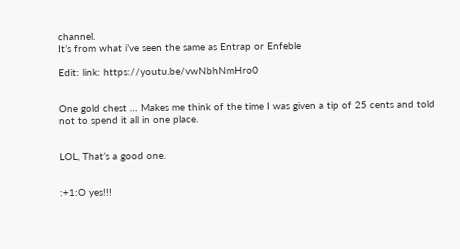channel.
It’s from what i’ve seen the same as Entrap or Enfeble

Edit: link: https://youtu.be/vwNbhNmHro0


One gold chest … Makes me think of the time I was given a tip of 25 cents and told not to spend it all in one place.


LOL, That’s a good one.


:+1:O yes!!!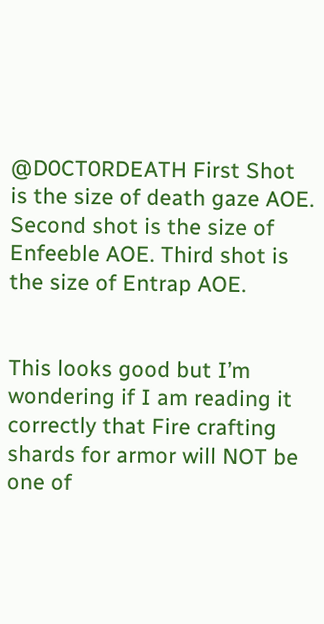@D0CT0RDEATH First Shot is the size of death gaze AOE. Second shot is the size of Enfeeble AOE. Third shot is the size of Entrap AOE.


This looks good but I’m wondering if I am reading it correctly that Fire crafting shards for armor will NOT be one of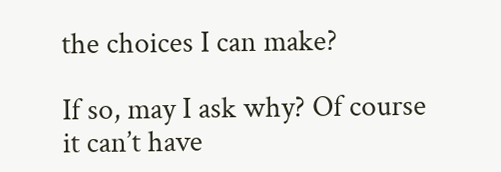the choices I can make?

If so, may I ask why? Of course it can’t have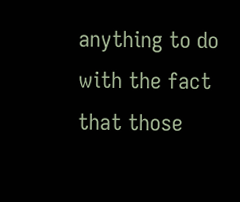anything to do with the fact that those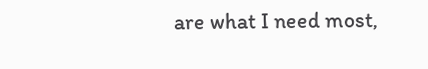are what I need most,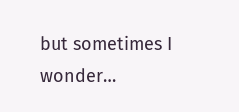but sometimes I wonder…